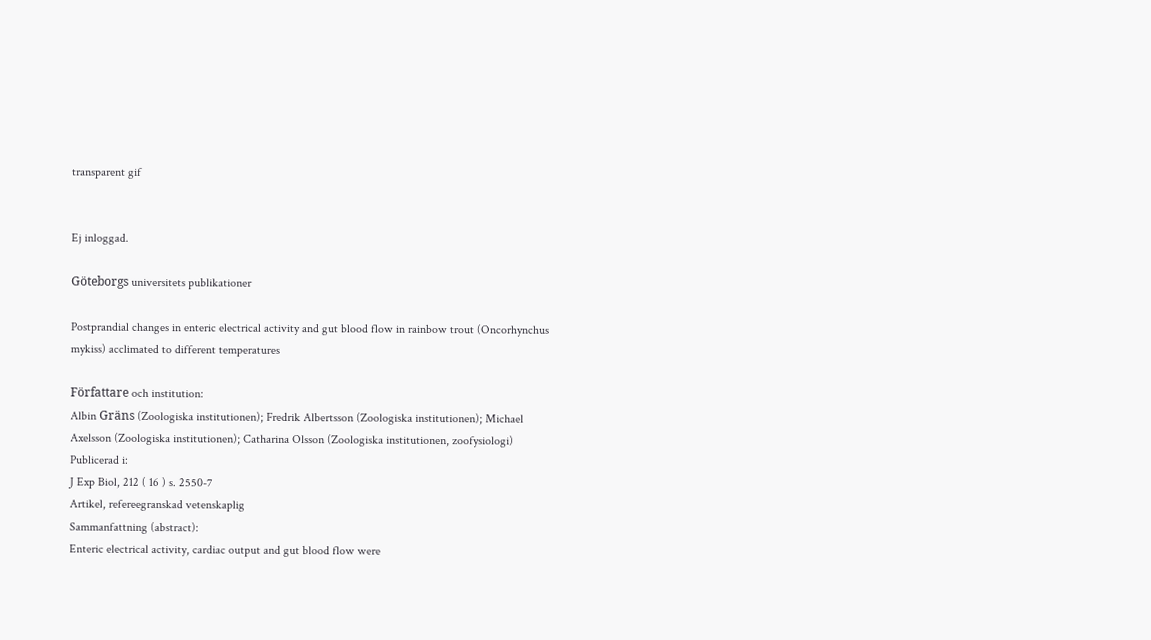transparent gif


Ej inloggad.

Göteborgs universitets publikationer

Postprandial changes in enteric electrical activity and gut blood flow in rainbow trout (Oncorhynchus mykiss) acclimated to different temperatures

Författare och institution:
Albin Gräns (Zoologiska institutionen); Fredrik Albertsson (Zoologiska institutionen); Michael Axelsson (Zoologiska institutionen); Catharina Olsson (Zoologiska institutionen, zoofysiologi)
Publicerad i:
J Exp Biol, 212 ( 16 ) s. 2550-7
Artikel, refereegranskad vetenskaplig
Sammanfattning (abstract):
Enteric electrical activity, cardiac output and gut blood flow were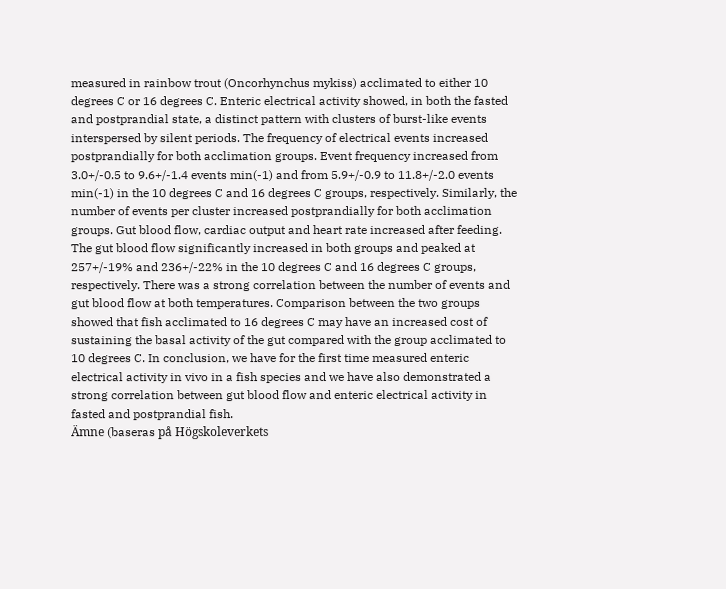measured in rainbow trout (Oncorhynchus mykiss) acclimated to either 10 degrees C or 16 degrees C. Enteric electrical activity showed, in both the fasted and postprandial state, a distinct pattern with clusters of burst-like events interspersed by silent periods. The frequency of electrical events increased postprandially for both acclimation groups. Event frequency increased from 3.0+/-0.5 to 9.6+/-1.4 events min(-1) and from 5.9+/-0.9 to 11.8+/-2.0 events min(-1) in the 10 degrees C and 16 degrees C groups, respectively. Similarly, the number of events per cluster increased postprandially for both acclimation groups. Gut blood flow, cardiac output and heart rate increased after feeding. The gut blood flow significantly increased in both groups and peaked at 257+/-19% and 236+/-22% in the 10 degrees C and 16 degrees C groups, respectively. There was a strong correlation between the number of events and gut blood flow at both temperatures. Comparison between the two groups showed that fish acclimated to 16 degrees C may have an increased cost of sustaining the basal activity of the gut compared with the group acclimated to 10 degrees C. In conclusion, we have for the first time measured enteric electrical activity in vivo in a fish species and we have also demonstrated a strong correlation between gut blood flow and enteric electrical activity in fasted and postprandial fish.
Ämne (baseras på Högskoleverkets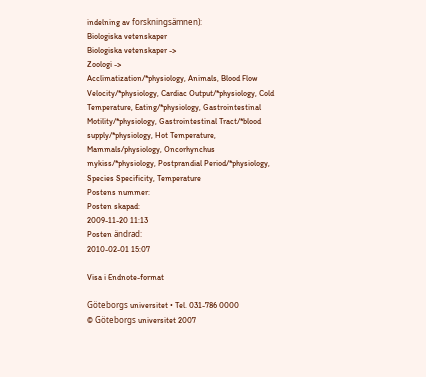indelning av forskningsämnen):
Biologiska vetenskaper
Biologiska vetenskaper ->
Zoologi ->
Acclimatization/*physiology, Animals, Blood Flow Velocity/*physiology, Cardiac Output/*physiology, Cold Temperature, Eating/*physiology, Gastrointestinal Motility/*physiology, Gastrointestinal Tract/*blood supply/*physiology, Hot Temperature, Mammals/physiology, Oncorhynchus mykiss/*physiology, Postprandial Period/*physiology, Species Specificity, Temperature
Postens nummer:
Posten skapad:
2009-11-20 11:13
Posten ändrad:
2010-02-01 15:07

Visa i Endnote-format

Göteborgs universitet • Tel. 031-786 0000
© Göteborgs universitet 2007